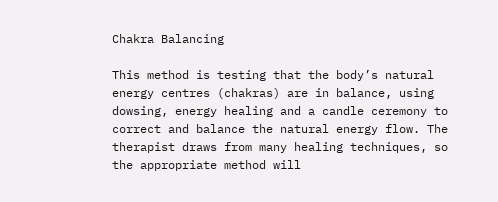Chakra Balancing

This method is testing that the body’s natural energy centres (chakras) are in balance, using dowsing, energy healing and a candle ceremony to correct and balance the natural energy flow. The therapist draws from many healing techniques, so the appropriate method will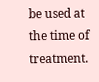be used at the time of treatment.